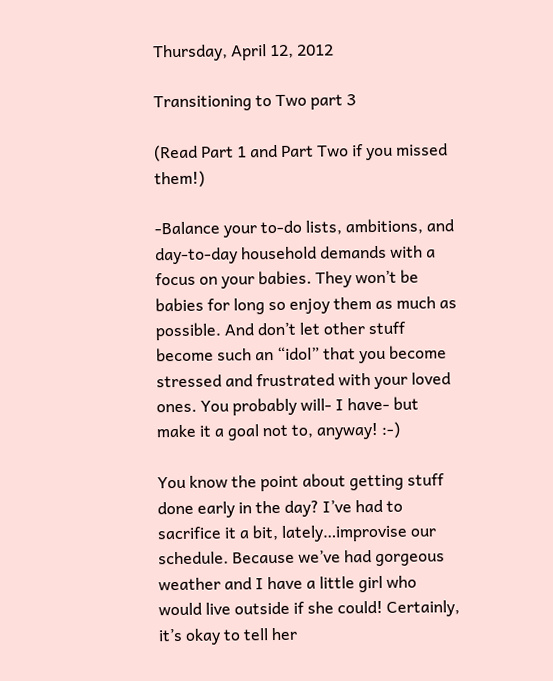Thursday, April 12, 2012

Transitioning to Two part 3

(Read Part 1 and Part Two if you missed them!)

-Balance your to-do lists, ambitions, and day-to-day household demands with a focus on your babies. They won’t be babies for long so enjoy them as much as possible. And don’t let other stuff become such an “idol” that you become stressed and frustrated with your loved ones. You probably will- I have- but make it a goal not to, anyway! :-)

You know the point about getting stuff done early in the day? I’ve had to sacrifice it a bit, lately…improvise our schedule. Because we’ve had gorgeous weather and I have a little girl who would live outside if she could! Certainly, it’s okay to tell her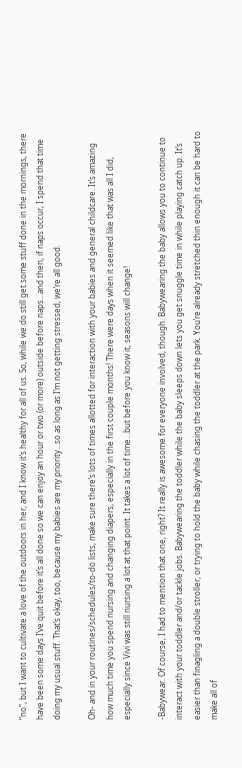“no”, but I want to cultivate a love of the outdoors in her, and I know it’s healthy for all of us. So, while we do still get some stuff done in the mornings, there have been some days I’ve quit before it’s all done so we can enjoy an hour or two (or more) outside before naps…and then, if naps occur, I spend that time doing my usual stuff. That’s okay, too, because my babies are my priority…so as long as I’m not getting stressed, we’re all good.

Oh- and in your routines/schedules/to-do lists, make sure there’s lots of times allotted for interaction with your babies and general childcare. It’s amazing how much time you spend nursing and changing diapers, especially in the first couple months! There were days when it seemed like that was all I did, especially since Vivi was still nursing a lot at that point. It takes a lot of time…but before you know it, seasons will change!

-Babywear. Of course, I had to mention that one, right? It really is awesome for everyone involved, though. Babywearing the baby allows you to continue to interact with your toddler and/or tackle jobs. Babywearing the toddler while the baby sleeps down lets you get snuggle time in while playing catch up. It’s easier than finagling a double stroller, or trying to hold the baby while chasing the toddler at the park. You’re already stretched thin enough it can be hard to make all of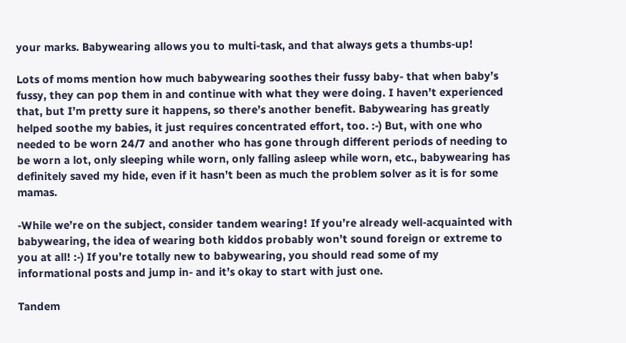your marks. Babywearing allows you to multi-task, and that always gets a thumbs-up!

Lots of moms mention how much babywearing soothes their fussy baby- that when baby’s fussy, they can pop them in and continue with what they were doing. I haven’t experienced that, but I’m pretty sure it happens, so there’s another benefit. Babywearing has greatly helped soothe my babies, it just requires concentrated effort, too. :-) But, with one who needed to be worn 24/7 and another who has gone through different periods of needing to be worn a lot, only sleeping while worn, only falling asleep while worn, etc., babywearing has definitely saved my hide, even if it hasn’t been as much the problem solver as it is for some mamas.

-While we’re on the subject, consider tandem wearing! If you’re already well-acquainted with babywearing, the idea of wearing both kiddos probably won’t sound foreign or extreme to you at all! :-) If you’re totally new to babywearing, you should read some of my informational posts and jump in- and it’s okay to start with just one.

Tandem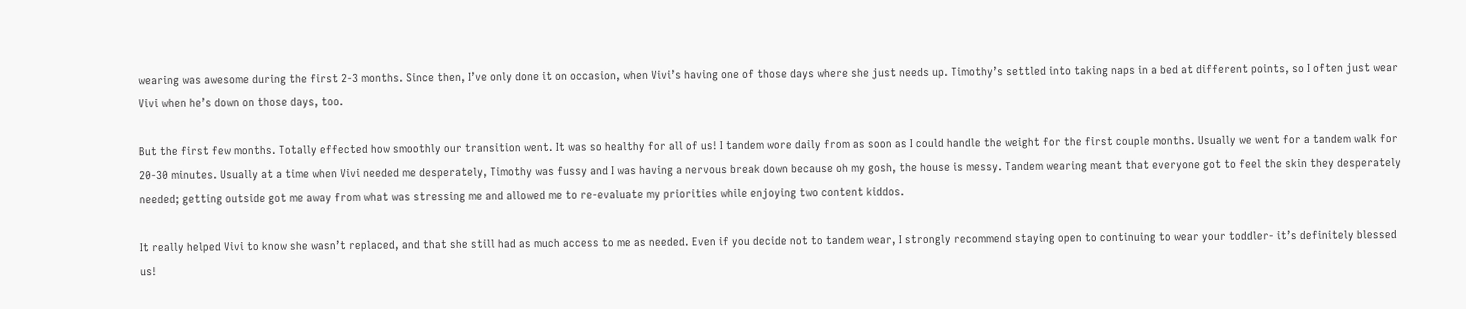wearing was awesome during the first 2-3 months. Since then, I’ve only done it on occasion, when Vivi’s having one of those days where she just needs up. Timothy’s settled into taking naps in a bed at different points, so I often just wear Vivi when he’s down on those days, too.

But the first few months. Totally effected how smoothly our transition went. It was so healthy for all of us! I tandem wore daily from as soon as I could handle the weight for the first couple months. Usually we went for a tandem walk for 20-30 minutes. Usually at a time when Vivi needed me desperately, Timothy was fussy and I was having a nervous break down because oh my gosh, the house is messy. Tandem wearing meant that everyone got to feel the skin they desperately needed; getting outside got me away from what was stressing me and allowed me to re-evaluate my priorities while enjoying two content kiddos.

It really helped Vivi to know she wasn’t replaced, and that she still had as much access to me as needed. Even if you decide not to tandem wear, I strongly recommend staying open to continuing to wear your toddler- it’s definitely blessed us!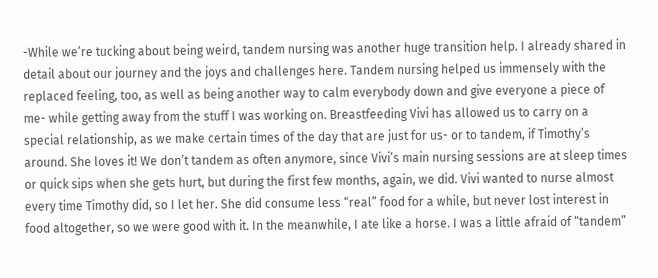-While we’re tucking about being weird, tandem nursing was another huge transition help. I already shared in detail about our journey and the joys and challenges here. Tandem nursing helped us immensely with the replaced feeling, too, as well as being another way to calm everybody down and give everyone a piece of me- while getting away from the stuff I was working on. Breastfeeding Vivi has allowed us to carry on a special relationship, as we make certain times of the day that are just for us- or to tandem, if Timothy’s around. She loves it! We don’t tandem as often anymore, since Vivi’s main nursing sessions are at sleep times or quick sips when she gets hurt, but during the first few months, again, we did. Vivi wanted to nurse almost every time Timothy did, so I let her. She did consume less “real” food for a while, but never lost interest in food altogether, so we were good with it. In the meanwhile, I ate like a horse. I was a little afraid of “tandem”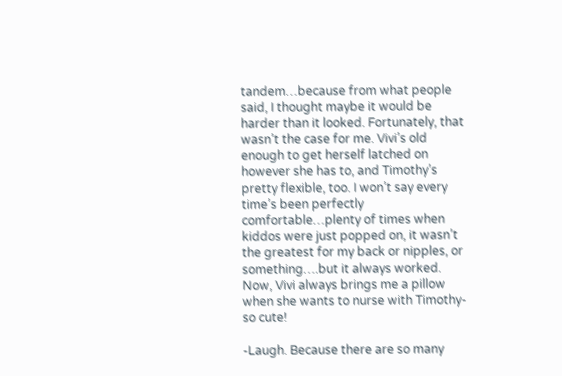tandem…because from what people said, I thought maybe it would be harder than it looked. Fortunately, that wasn’t the case for me. Vivi’s old enough to get herself latched on however she has to, and Timothy’s pretty flexible, too. I won’t say every time’s been perfectly comfortable…plenty of times when kiddos were just popped on, it wasn’t the greatest for my back or nipples, or something….but it always worked. Now, Vivi always brings me a pillow when she wants to nurse with Timothy- so cute!

-Laugh. Because there are so many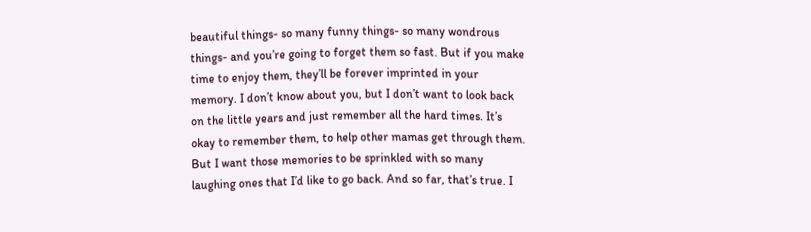beautiful things- so many funny things- so many wondrous things- and you’re going to forget them so fast. But if you make time to enjoy them, they’ll be forever imprinted in your memory. I don’t know about you, but I don’t want to look back on the little years and just remember all the hard times. It’s okay to remember them, to help other mamas get through them. But I want those memories to be sprinkled with so many laughing ones that I’d like to go back. And so far, that’s true. I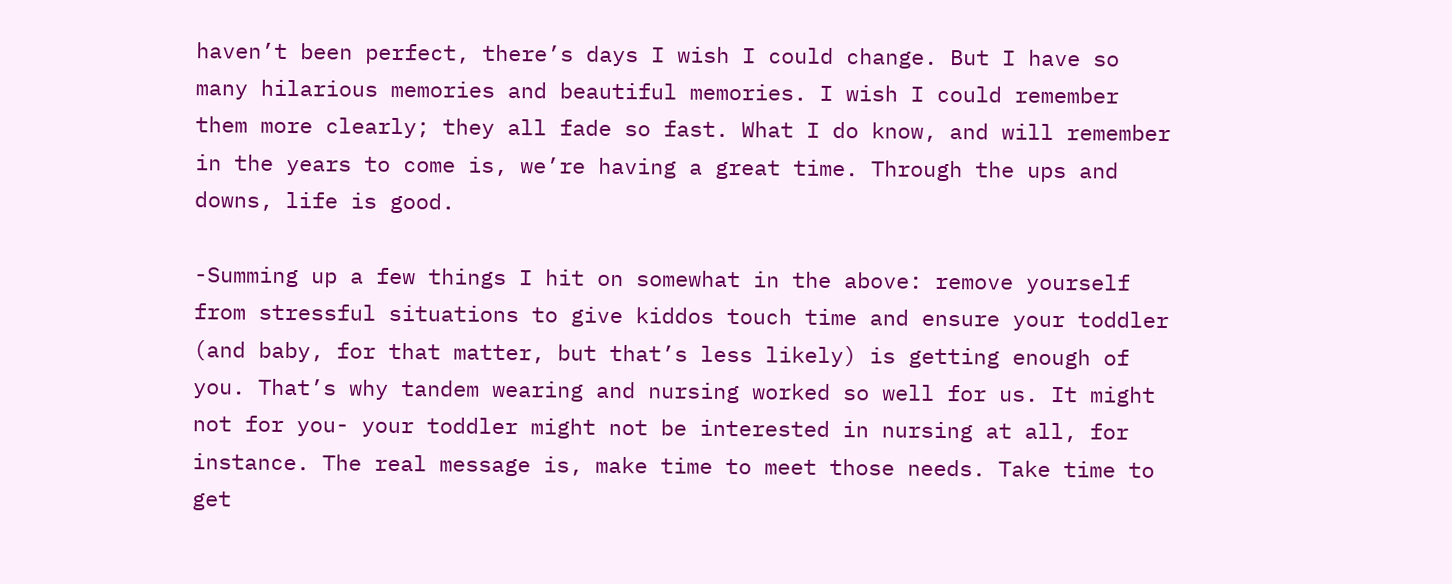haven’t been perfect, there’s days I wish I could change. But I have so many hilarious memories and beautiful memories. I wish I could remember them more clearly; they all fade so fast. What I do know, and will remember in the years to come is, we’re having a great time. Through the ups and downs, life is good.

-Summing up a few things I hit on somewhat in the above: remove yourself from stressful situations to give kiddos touch time and ensure your toddler (and baby, for that matter, but that’s less likely) is getting enough of you. That’s why tandem wearing and nursing worked so well for us. It might not for you- your toddler might not be interested in nursing at all, for instance. The real message is, make time to meet those needs. Take time to get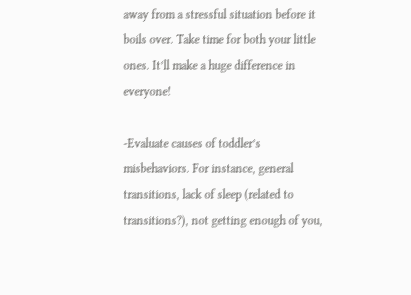away from a stressful situation before it boils over. Take time for both your little ones. It’ll make a huge difference in everyone!

-Evaluate causes of toddler’s misbehaviors. For instance, general transitions, lack of sleep (related to transitions?), not getting enough of you,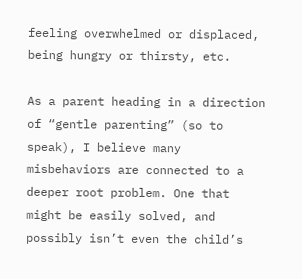feeling overwhelmed or displaced, being hungry or thirsty, etc.

As a parent heading in a direction of “gentle parenting” (so to speak), I believe many misbehaviors are connected to a deeper root problem. One that might be easily solved, and possibly isn’t even the child’s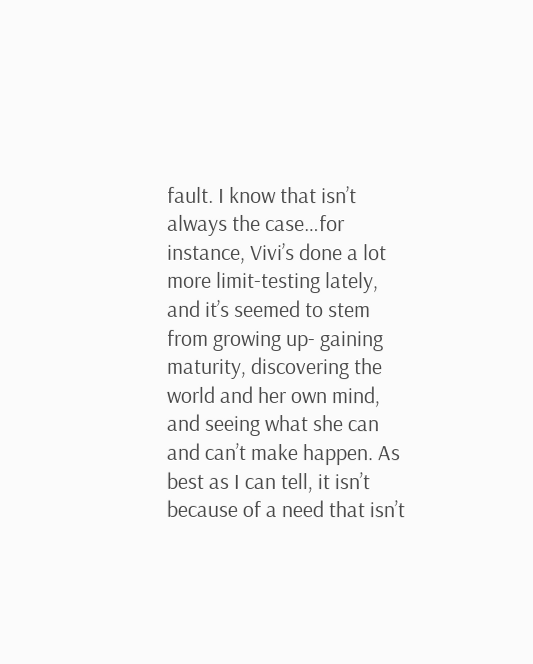fault. I know that isn’t always the case…for instance, Vivi’s done a lot more limit-testing lately, and it’s seemed to stem from growing up- gaining maturity, discovering the world and her own mind, and seeing what she can and can’t make happen. As best as I can tell, it isn’t because of a need that isn’t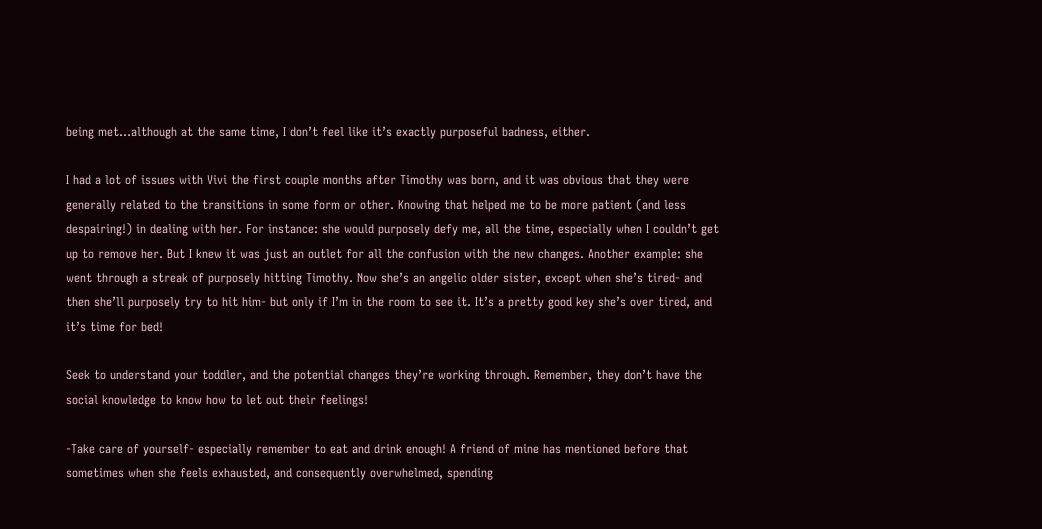being met…although at the same time, I don’t feel like it’s exactly purposeful badness, either.

I had a lot of issues with Vivi the first couple months after Timothy was born, and it was obvious that they were generally related to the transitions in some form or other. Knowing that helped me to be more patient (and less despairing!) in dealing with her. For instance: she would purposely defy me, all the time, especially when I couldn’t get up to remove her. But I knew it was just an outlet for all the confusion with the new changes. Another example: she went through a streak of purposely hitting Timothy. Now she’s an angelic older sister, except when she’s tired- and then she’ll purposely try to hit him- but only if I’m in the room to see it. It’s a pretty good key she’s over tired, and it’s time for bed!

Seek to understand your toddler, and the potential changes they’re working through. Remember, they don’t have the social knowledge to know how to let out their feelings!

-Take care of yourself- especially remember to eat and drink enough! A friend of mine has mentioned before that sometimes when she feels exhausted, and consequently overwhelmed, spending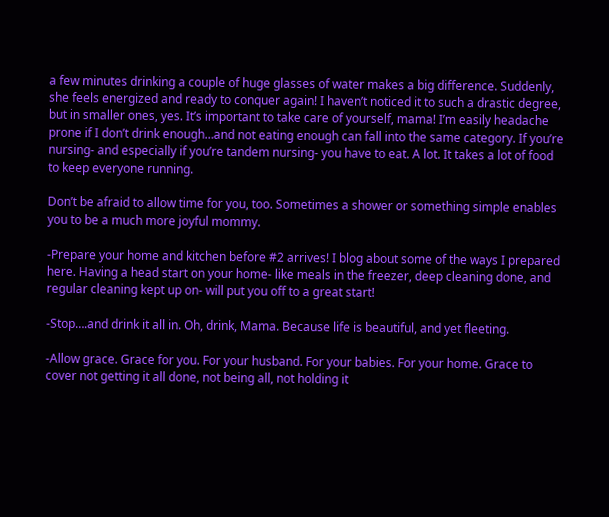a few minutes drinking a couple of huge glasses of water makes a big difference. Suddenly, she feels energized and ready to conquer again! I haven’t noticed it to such a drastic degree, but in smaller ones, yes. It’s important to take care of yourself, mama! I’m easily headache prone if I don’t drink enough…and not eating enough can fall into the same category. If you’re nursing- and especially if you’re tandem nursing- you have to eat. A lot. It takes a lot of food to keep everyone running.

Don’t be afraid to allow time for you, too. Sometimes a shower or something simple enables you to be a much more joyful mommy.

-Prepare your home and kitchen before #2 arrives! I blog about some of the ways I prepared here. Having a head start on your home- like meals in the freezer, deep cleaning done, and regular cleaning kept up on- will put you off to a great start!

-Stop….and drink it all in. Oh, drink, Mama. Because life is beautiful, and yet fleeting.

-Allow grace. Grace for you. For your husband. For your babies. For your home. Grace to cover not getting it all done, not being all, not holding it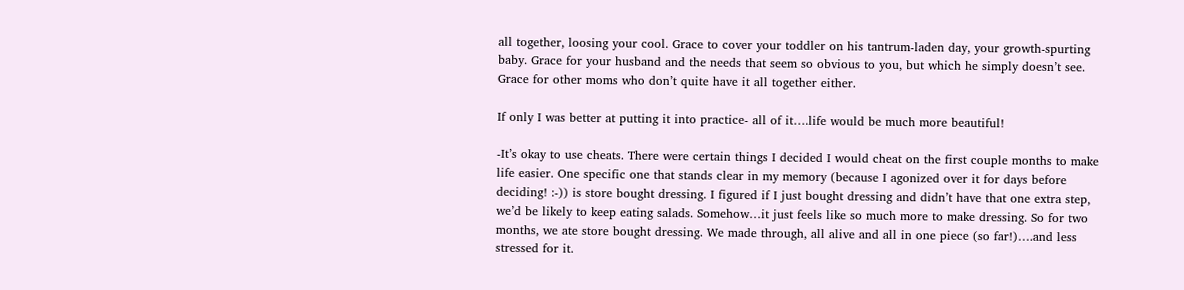all together, loosing your cool. Grace to cover your toddler on his tantrum-laden day, your growth-spurting baby. Grace for your husband and the needs that seem so obvious to you, but which he simply doesn’t see. Grace for other moms who don’t quite have it all together either.

If only I was better at putting it into practice- all of it….life would be much more beautiful!

-It’s okay to use cheats. There were certain things I decided I would cheat on the first couple months to make life easier. One specific one that stands clear in my memory (because I agonized over it for days before deciding! :-)) is store bought dressing. I figured if I just bought dressing and didn’t have that one extra step, we’d be likely to keep eating salads. Somehow…it just feels like so much more to make dressing. So for two months, we ate store bought dressing. We made through, all alive and all in one piece (so far!)….and less stressed for it.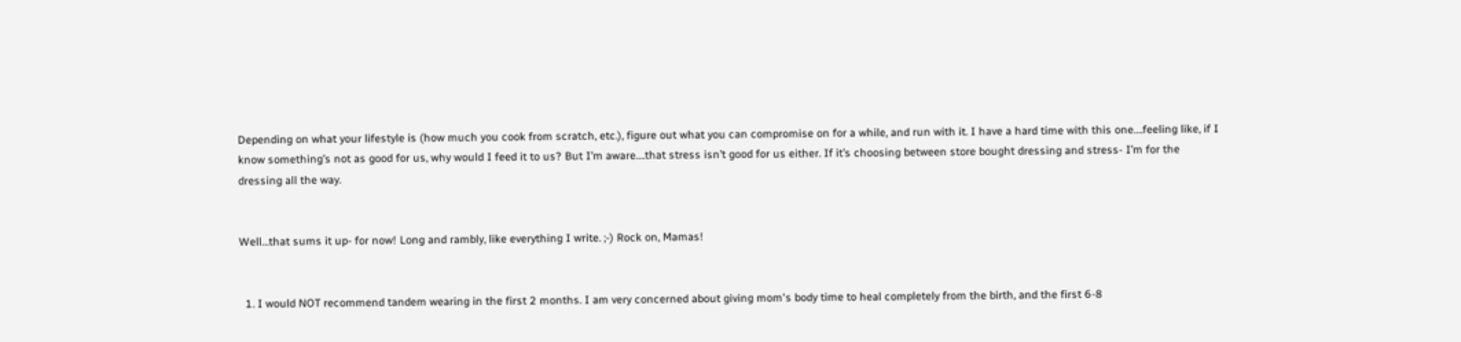Depending on what your lifestyle is (how much you cook from scratch, etc.), figure out what you can compromise on for a while, and run with it. I have a hard time with this one….feeling like, if I know something’s not as good for us, why would I feed it to us? But I’m aware….that stress isn’t good for us either. If it’s choosing between store bought dressing and stress- I’m for the dressing all the way.


Well…that sums it up- for now! Long and rambly, like everything I write. ;-) Rock on, Mamas!


  1. I would NOT recommend tandem wearing in the first 2 months. I am very concerned about giving mom's body time to heal completely from the birth, and the first 6-8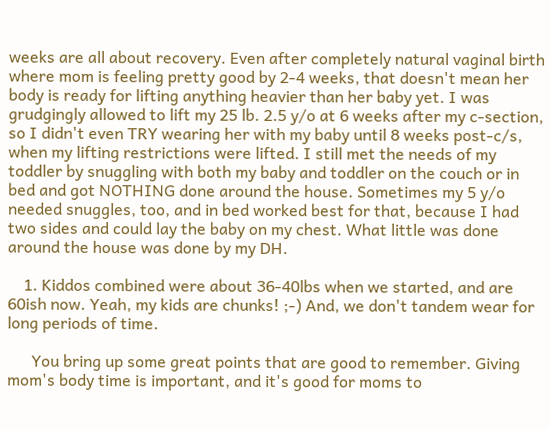weeks are all about recovery. Even after completely natural vaginal birth where mom is feeling pretty good by 2-4 weeks, that doesn't mean her body is ready for lifting anything heavier than her baby yet. I was grudgingly allowed to lift my 25 lb. 2.5 y/o at 6 weeks after my c-section, so I didn't even TRY wearing her with my baby until 8 weeks post-c/s, when my lifting restrictions were lifted. I still met the needs of my toddler by snuggling with both my baby and toddler on the couch or in bed and got NOTHING done around the house. Sometimes my 5 y/o needed snuggles, too, and in bed worked best for that, because I had two sides and could lay the baby on my chest. What little was done around the house was done by my DH.

    1. Kiddos combined were about 36-40lbs when we started, and are 60ish now. Yeah, my kids are chunks! ;-) And, we don't tandem wear for long periods of time.

      You bring up some great points that are good to remember. Giving mom's body time is important, and it's good for moms to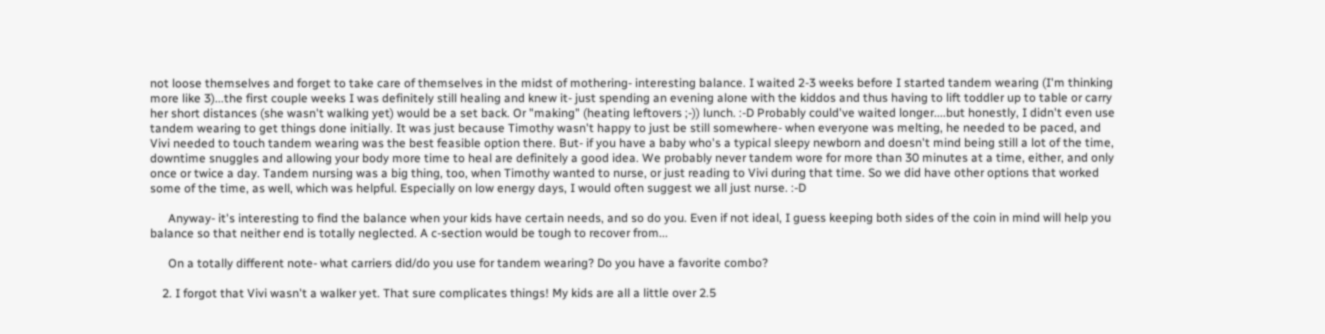not loose themselves and forget to take care of themselves in the midst of mothering- interesting balance. I waited 2-3 weeks before I started tandem wearing (I'm thinking more like 3)...the first couple weeks I was definitely still healing and knew it- just spending an evening alone with the kiddos and thus having to lift toddler up to table or carry her short distances (she wasn't walking yet) would be a set back. Or "making" (heating leftovers ;-)) lunch. :-D Probably could've waited longer....but honestly, I didn't even use tandem wearing to get things done initially. It was just because Timothy wasn't happy to just be still somewhere- when everyone was melting, he needed to be paced, and Vivi needed to touch tandem wearing was the best feasible option there. But- if you have a baby who's a typical sleepy newborn and doesn't mind being still a lot of the time, downtime snuggles and allowing your body more time to heal are definitely a good idea. We probably never tandem wore for more than 30 minutes at a time, either, and only once or twice a day. Tandem nursing was a big thing, too, when Timothy wanted to nurse, or just reading to Vivi during that time. So we did have other options that worked some of the time, as well, which was helpful. Especially on low energy days, I would often suggest we all just nurse. :-D

      Anyway- it's interesting to find the balance when your kids have certain needs, and so do you. Even if not ideal, I guess keeping both sides of the coin in mind will help you balance so that neither end is totally neglected. A c-section would be tough to recover from...

      On a totally different note- what carriers did/do you use for tandem wearing? Do you have a favorite combo?

    2. I forgot that Vivi wasn't a walker yet. That sure complicates things! My kids are all a little over 2.5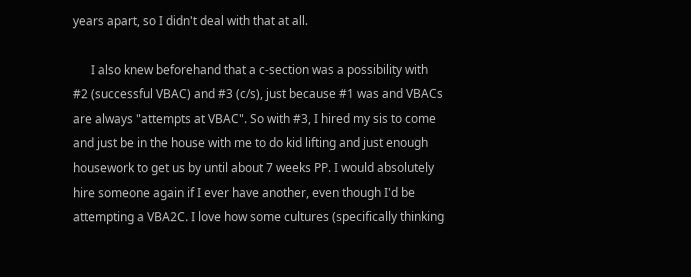years apart, so I didn't deal with that at all.

      I also knew beforehand that a c-section was a possibility with #2 (successful VBAC) and #3 (c/s), just because #1 was and VBACs are always "attempts at VBAC". So with #3, I hired my sis to come and just be in the house with me to do kid lifting and just enough housework to get us by until about 7 weeks PP. I would absolutely hire someone again if I ever have another, even though I'd be attempting a VBA2C. I love how some cultures (specifically thinking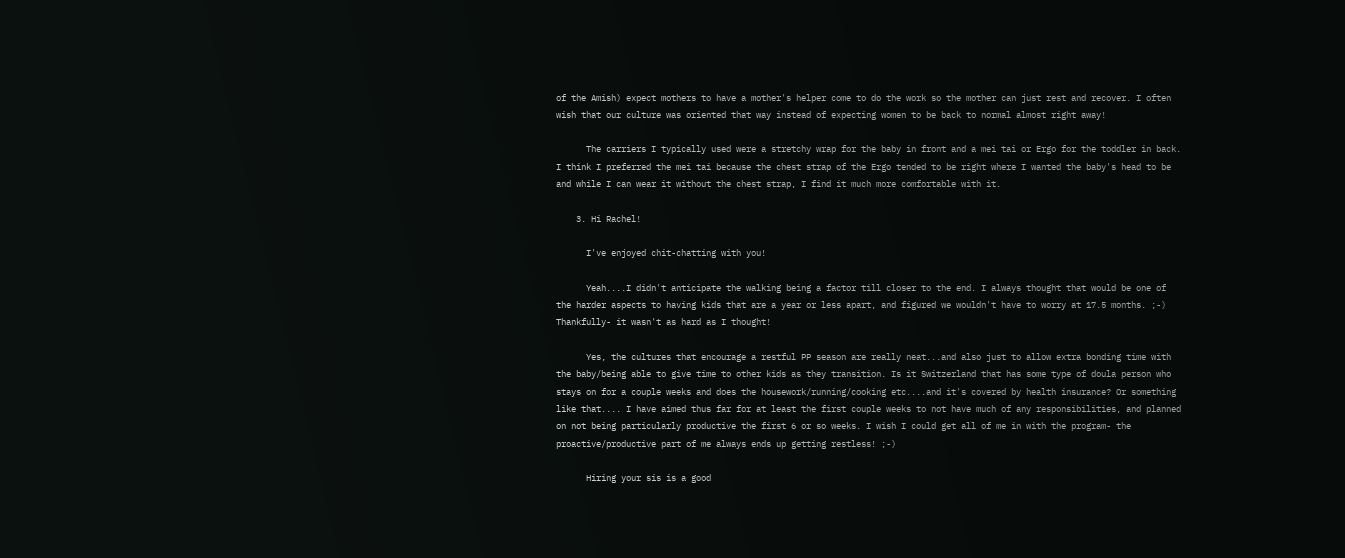of the Amish) expect mothers to have a mother's helper come to do the work so the mother can just rest and recover. I often wish that our culture was oriented that way instead of expecting women to be back to normal almost right away!

      The carriers I typically used were a stretchy wrap for the baby in front and a mei tai or Ergo for the toddler in back. I think I preferred the mei tai because the chest strap of the Ergo tended to be right where I wanted the baby's head to be and while I can wear it without the chest strap, I find it much more comfortable with it.

    3. Hi Rachel!

      I've enjoyed chit-chatting with you!

      Yeah....I didn't anticipate the walking being a factor till closer to the end. I always thought that would be one of the harder aspects to having kids that are a year or less apart, and figured we wouldn't have to worry at 17.5 months. ;-) Thankfully- it wasn't as hard as I thought!

      Yes, the cultures that encourage a restful PP season are really neat...and also just to allow extra bonding time with the baby/being able to give time to other kids as they transition. Is it Switzerland that has some type of doula person who stays on for a couple weeks and does the housework/running/cooking etc....and it's covered by health insurance? Or something like that.... I have aimed thus far for at least the first couple weeks to not have much of any responsibilities, and planned on not being particularly productive the first 6 or so weeks. I wish I could get all of me in with the program- the proactive/productive part of me always ends up getting restless! ;-)

      Hiring your sis is a good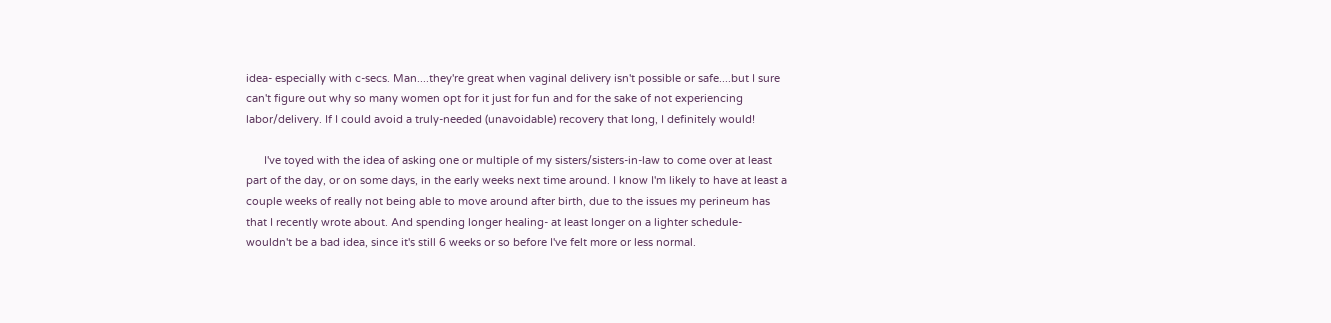idea- especially with c-secs. Man....they're great when vaginal delivery isn't possible or safe....but I sure can't figure out why so many women opt for it just for fun and for the sake of not experiencing labor/delivery. If I could avoid a truly-needed (unavoidable) recovery that long, I definitely would!

      I've toyed with the idea of asking one or multiple of my sisters/sisters-in-law to come over at least part of the day, or on some days, in the early weeks next time around. I know I'm likely to have at least a couple weeks of really not being able to move around after birth, due to the issues my perineum has that I recently wrote about. And spending longer healing- at least longer on a lighter schedule- wouldn't be a bad idea, since it's still 6 weeks or so before I've felt more or less normal.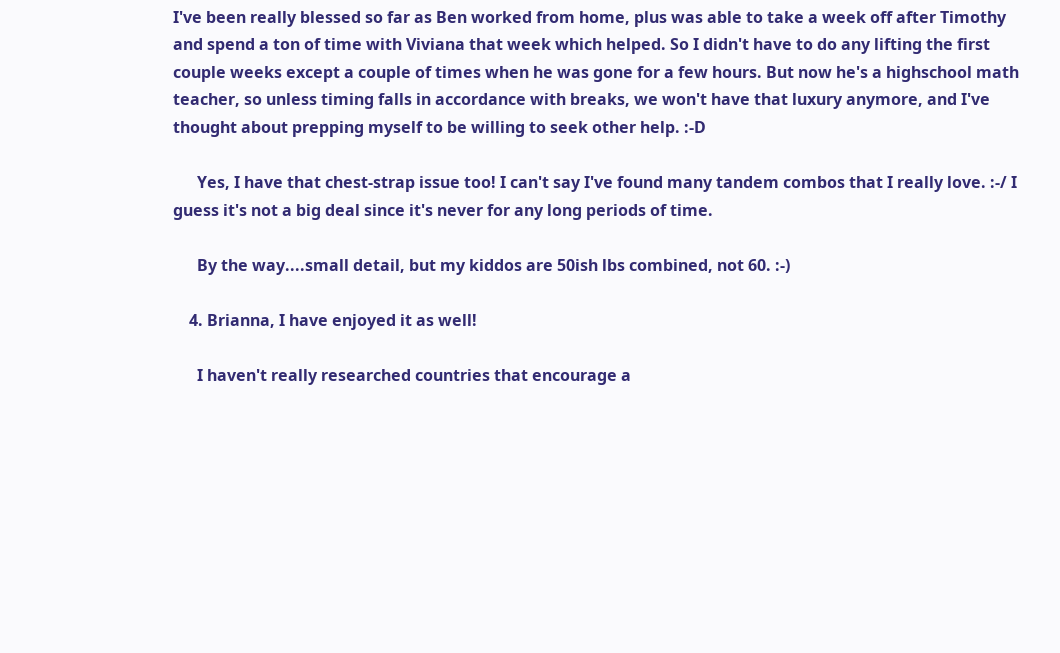I've been really blessed so far as Ben worked from home, plus was able to take a week off after Timothy and spend a ton of time with Viviana that week which helped. So I didn't have to do any lifting the first couple weeks except a couple of times when he was gone for a few hours. But now he's a highschool math teacher, so unless timing falls in accordance with breaks, we won't have that luxury anymore, and I've thought about prepping myself to be willing to seek other help. :-D

      Yes, I have that chest-strap issue too! I can't say I've found many tandem combos that I really love. :-/ I guess it's not a big deal since it's never for any long periods of time.

      By the way....small detail, but my kiddos are 50ish lbs combined, not 60. :-)

    4. Brianna, I have enjoyed it as well!

      I haven't really researched countries that encourage a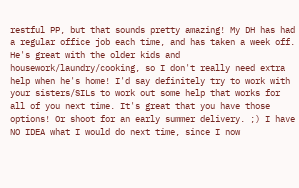restful PP, but that sounds pretty amazing! My DH has had a regular office job each time, and has taken a week off. He's great with the older kids and housework/laundry/cooking, so I don't really need extra help when he's home! I'd say definitely try to work with your sisters/SILs to work out some help that works for all of you next time. It's great that you have those options! Or shoot for an early summer delivery. ;) I have NO IDEA what I would do next time, since I now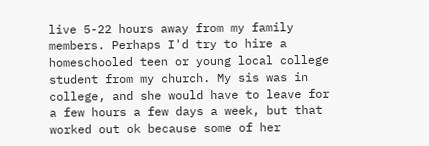live 5-22 hours away from my family members. Perhaps I'd try to hire a homeschooled teen or young local college student from my church. My sis was in college, and she would have to leave for a few hours a few days a week, but that worked out ok because some of her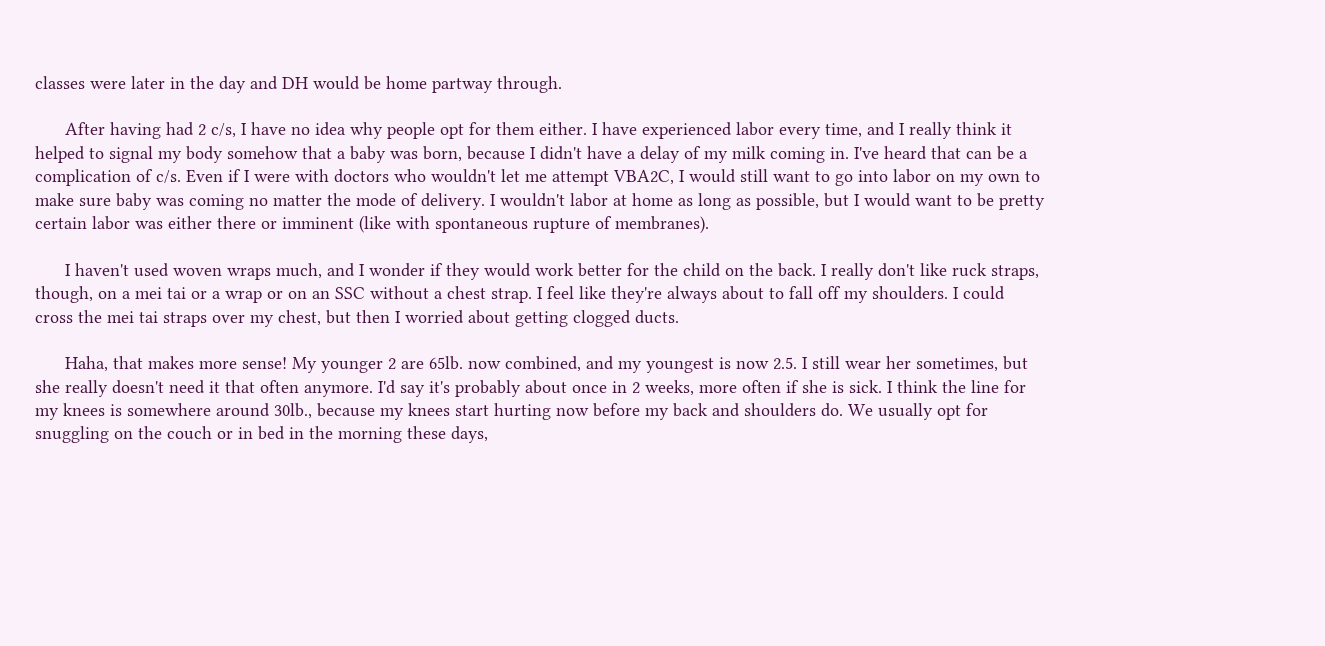classes were later in the day and DH would be home partway through.

      After having had 2 c/s, I have no idea why people opt for them either. I have experienced labor every time, and I really think it helped to signal my body somehow that a baby was born, because I didn't have a delay of my milk coming in. I've heard that can be a complication of c/s. Even if I were with doctors who wouldn't let me attempt VBA2C, I would still want to go into labor on my own to make sure baby was coming no matter the mode of delivery. I wouldn't labor at home as long as possible, but I would want to be pretty certain labor was either there or imminent (like with spontaneous rupture of membranes).

      I haven't used woven wraps much, and I wonder if they would work better for the child on the back. I really don't like ruck straps, though, on a mei tai or a wrap or on an SSC without a chest strap. I feel like they're always about to fall off my shoulders. I could cross the mei tai straps over my chest, but then I worried about getting clogged ducts.

      Haha, that makes more sense! My younger 2 are 65lb. now combined, and my youngest is now 2.5. I still wear her sometimes, but she really doesn't need it that often anymore. I'd say it's probably about once in 2 weeks, more often if she is sick. I think the line for my knees is somewhere around 30lb., because my knees start hurting now before my back and shoulders do. We usually opt for snuggling on the couch or in bed in the morning these days,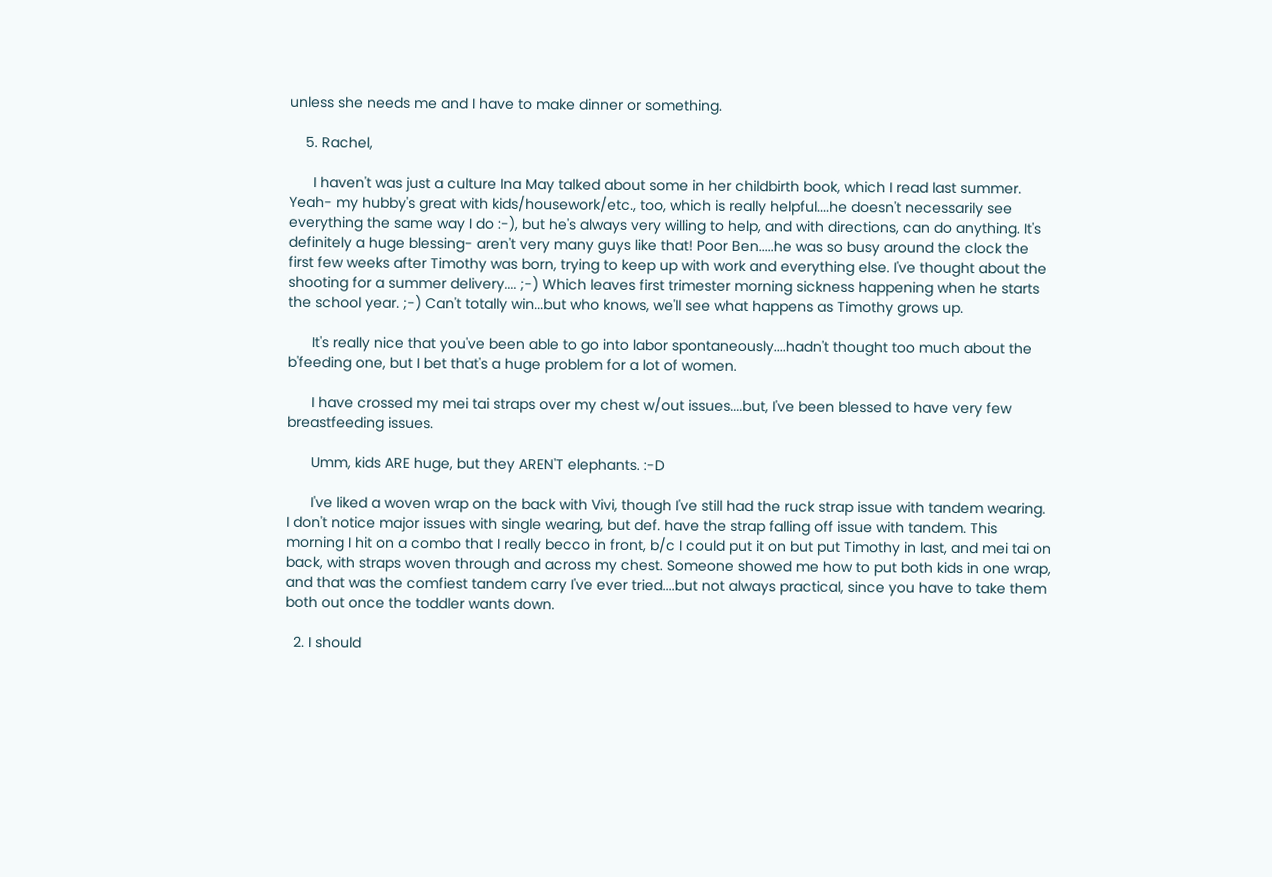unless she needs me and I have to make dinner or something.

    5. Rachel,

      I haven't was just a culture Ina May talked about some in her childbirth book, which I read last summer. Yeah- my hubby's great with kids/housework/etc., too, which is really helpful....he doesn't necessarily see everything the same way I do :-), but he's always very willing to help, and with directions, can do anything. It's definitely a huge blessing- aren't very many guys like that! Poor Ben.....he was so busy around the clock the first few weeks after Timothy was born, trying to keep up with work and everything else. I've thought about the shooting for a summer delivery.... ;-) Which leaves first trimester morning sickness happening when he starts the school year. ;-) Can't totally win...but who knows, we'll see what happens as Timothy grows up.

      It's really nice that you've been able to go into labor spontaneously....hadn't thought too much about the b'feeding one, but I bet that's a huge problem for a lot of women.

      I have crossed my mei tai straps over my chest w/out issues....but, I've been blessed to have very few breastfeeding issues.

      Umm, kids ARE huge, but they AREN'T elephants. :-D

      I've liked a woven wrap on the back with Vivi, though I've still had the ruck strap issue with tandem wearing. I don't notice major issues with single wearing, but def. have the strap falling off issue with tandem. This morning I hit on a combo that I really becco in front, b/c I could put it on but put Timothy in last, and mei tai on back, with straps woven through and across my chest. Someone showed me how to put both kids in one wrap, and that was the comfiest tandem carry I've ever tried....but not always practical, since you have to take them both out once the toddler wants down.

  2. I should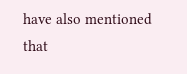have also mentioned that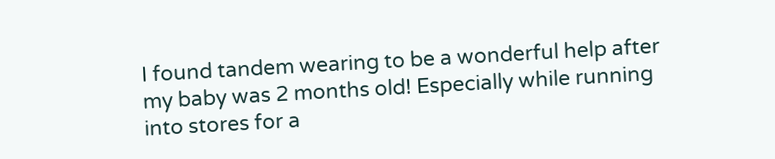I found tandem wearing to be a wonderful help after my baby was 2 months old! Especially while running into stores for a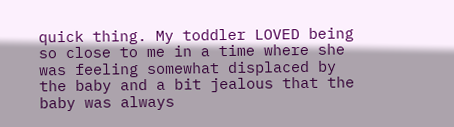quick thing. My toddler LOVED being so close to me in a time where she was feeling somewhat displaced by the baby and a bit jealous that the baby was always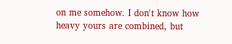on me somehow. I don't know how heavy yours are combined, but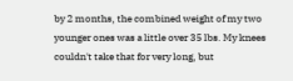by 2 months, the combined weight of my two younger ones was a little over 35 lbs. My knees couldn't take that for very long, but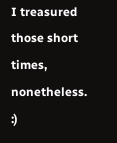I treasured those short times, nonetheless. :)